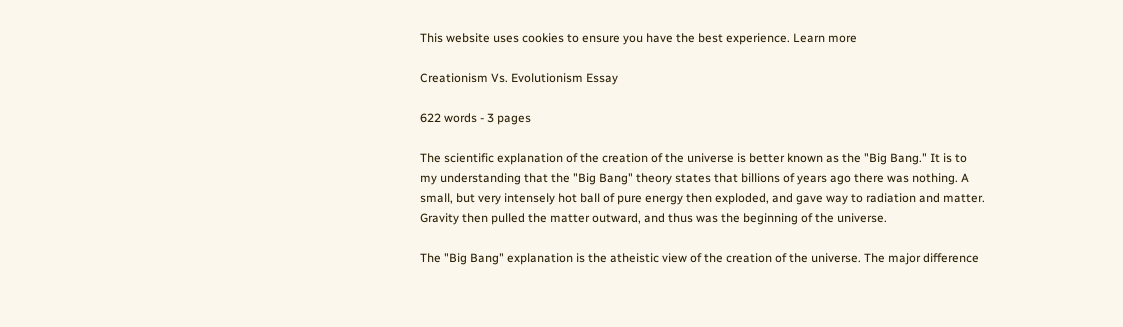This website uses cookies to ensure you have the best experience. Learn more

Creationism Vs. Evolutionism Essay

622 words - 3 pages

The scientific explanation of the creation of the universe is better known as the "Big Bang." It is to my understanding that the "Big Bang" theory states that billions of years ago there was nothing. A small, but very intensely hot ball of pure energy then exploded, and gave way to radiation and matter. Gravity then pulled the matter outward, and thus was the beginning of the universe.

The "Big Bang" explanation is the atheistic view of the creation of the universe. The major difference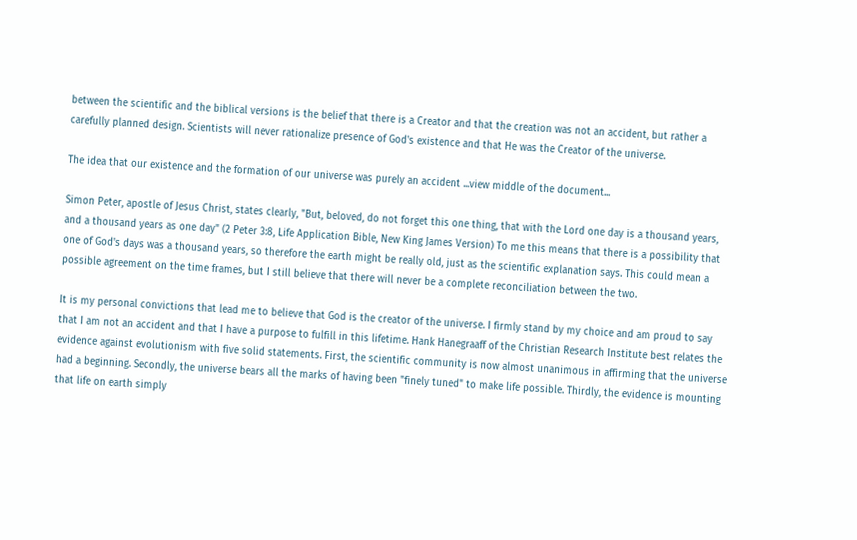between the scientific and the biblical versions is the belief that there is a Creator and that the creation was not an accident, but rather a carefully planned design. Scientists will never rationalize presence of God's existence and that He was the Creator of the universe.

The idea that our existence and the formation of our universe was purely an accident ...view middle of the document...

Simon Peter, apostle of Jesus Christ, states clearly, "But, beloved, do not forget this one thing, that with the Lord one day is a thousand years, and a thousand years as one day" (2 Peter 3:8, Life Application Bible, New King James Version) To me this means that there is a possibility that one of God's days was a thousand years, so therefore the earth might be really old, just as the scientific explanation says. This could mean a possible agreement on the time frames, but I still believe that there will never be a complete reconciliation between the two.

It is my personal convictions that lead me to believe that God is the creator of the universe. I firmly stand by my choice and am proud to say that I am not an accident and that I have a purpose to fulfill in this lifetime. Hank Hanegraaff of the Christian Research Institute best relates the evidence against evolutionism with five solid statements. First, the scientific community is now almost unanimous in affirming that the universe had a beginning. Secondly, the universe bears all the marks of having been "finely tuned" to make life possible. Thirdly, the evidence is mounting that life on earth simply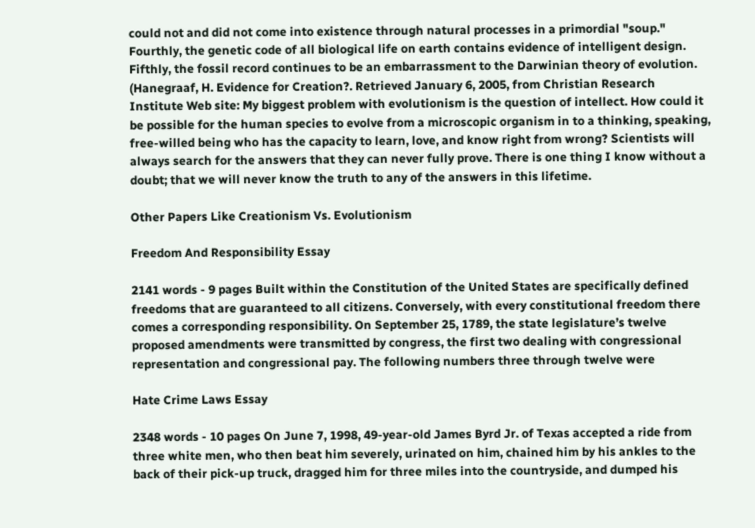could not and did not come into existence through natural processes in a primordial "soup." Fourthly, the genetic code of all biological life on earth contains evidence of intelligent design. Fifthly, the fossil record continues to be an embarrassment to the Darwinian theory of evolution. (Hanegraaf, H. Evidence for Creation?. Retrieved January 6, 2005, from Christian Research Institute Web site: My biggest problem with evolutionism is the question of intellect. How could it be possible for the human species to evolve from a microscopic organism in to a thinking, speaking, free-willed being who has the capacity to learn, love, and know right from wrong? Scientists will always search for the answers that they can never fully prove. There is one thing I know without a doubt; that we will never know the truth to any of the answers in this lifetime.

Other Papers Like Creationism Vs. Evolutionism

Freedom And Responsibility Essay

2141 words - 9 pages Built within the Constitution of the United States are specifically defined freedoms that are guaranteed to all citizens. Conversely, with every constitutional freedom there comes a corresponding responsibility. On September 25, 1789, the state legislature’s twelve proposed amendments were transmitted by congress, the first two dealing with congressional representation and congressional pay. The following numbers three through twelve were

Hate Crime Laws Essay

2348 words - 10 pages On June 7, 1998, 49-year-old James Byrd Jr. of Texas accepted a ride from three white men, who then beat him severely, urinated on him, chained him by his ankles to the back of their pick-up truck, dragged him for three miles into the countryside, and dumped his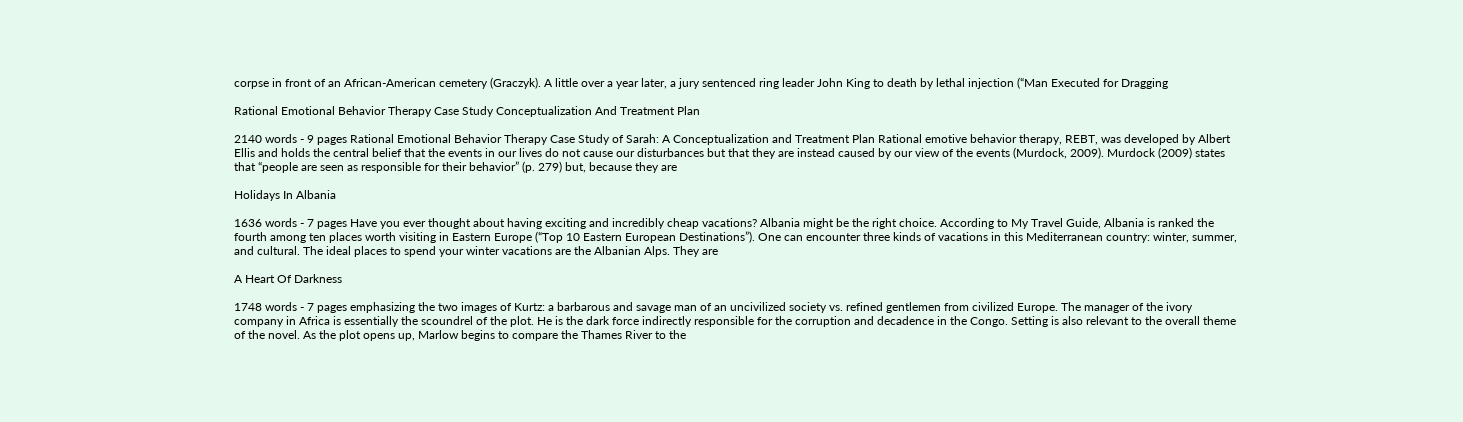corpse in front of an African-American cemetery (Graczyk). A little over a year later, a jury sentenced ring leader John King to death by lethal injection (“Man Executed for Dragging

Rational Emotional Behavior Therapy Case Study Conceptualization And Treatment Plan

2140 words - 9 pages Rational Emotional Behavior Therapy Case Study of Sarah: A Conceptualization and Treatment Plan Rational emotive behavior therapy, REBT, was developed by Albert Ellis and holds the central belief that the events in our lives do not cause our disturbances but that they are instead caused by our view of the events (Murdock, 2009). Murdock (2009) states that “people are seen as responsible for their behavior” (p. 279) but, because they are

Holidays In Albania

1636 words - 7 pages Have you ever thought about having exciting and incredibly cheap vacations? Albania might be the right choice. According to My Travel Guide, Albania is ranked the fourth among ten places worth visiting in Eastern Europe (“Top 10 Eastern European Destinations”). One can encounter three kinds of vacations in this Mediterranean country: winter, summer, and cultural. The ideal places to spend your winter vacations are the Albanian Alps. They are

A Heart Of Darkness

1748 words - 7 pages emphasizing the two images of Kurtz: a barbarous and savage man of an uncivilized society vs. refined gentlemen from civilized Europe. The manager of the ivory company in Africa is essentially the scoundrel of the plot. He is the dark force indirectly responsible for the corruption and decadence in the Congo. Setting is also relevant to the overall theme of the novel. As the plot opens up, Marlow begins to compare the Thames River to the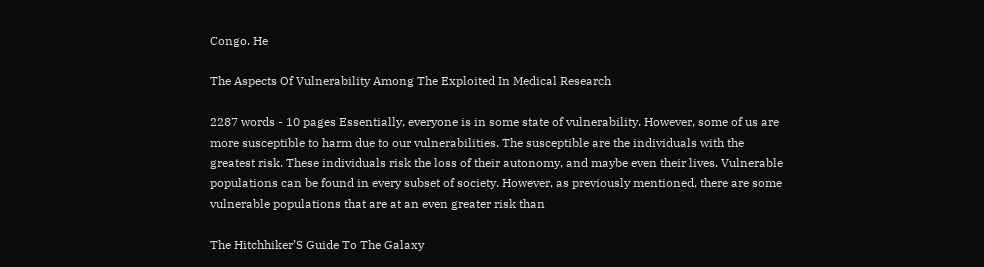Congo. He

The Aspects Of Vulnerability Among The Exploited In Medical Research

2287 words - 10 pages Essentially, everyone is in some state of vulnerability. However, some of us are more susceptible to harm due to our vulnerabilities. The susceptible are the individuals with the greatest risk. These individuals risk the loss of their autonomy, and maybe even their lives. Vulnerable populations can be found in every subset of society. However, as previously mentioned, there are some vulnerable populations that are at an even greater risk than

The Hitchhiker’S Guide To The Galaxy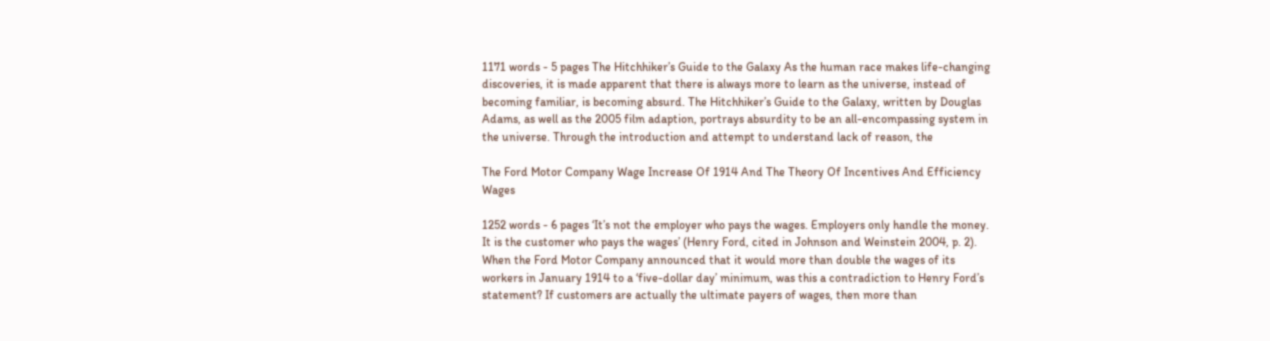1171 words - 5 pages The Hitchhiker’s Guide to the Galaxy As the human race makes life-changing discoveries, it is made apparent that there is always more to learn as the universe, instead of becoming familiar, is becoming absurd. The Hitchhiker’s Guide to the Galaxy, written by Douglas Adams, as well as the 2005 film adaption, portrays absurdity to be an all-encompassing system in the universe. Through the introduction and attempt to understand lack of reason, the

The Ford Motor Company Wage Increase Of 1914 And The Theory Of Incentives And Efficiency Wages

1252 words - 6 pages ‘It’s not the employer who pays the wages. Employers only handle the money. It is the customer who pays the wages’ (Henry Ford, cited in Johnson and Weinstein 2004, p. 2). When the Ford Motor Company announced that it would more than double the wages of its workers in January 1914 to a ‘five-dollar day’ minimum, was this a contradiction to Henry Ford’s statement? If customers are actually the ultimate payers of wages, then more than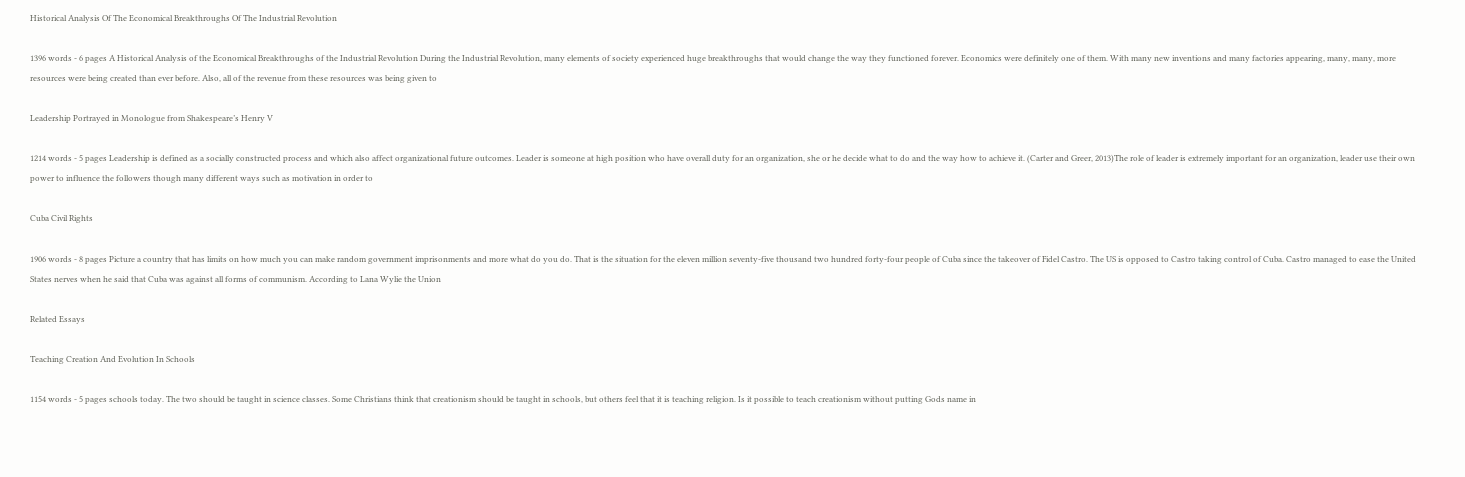Historical Analysis Of The Economical Breakthroughs Of The Industrial Revolution

1396 words - 6 pages A Historical Analysis of the Economical Breakthroughs of the Industrial Revolution During the Industrial Revolution, many elements of society experienced huge breakthroughs that would change the way they functioned forever. Economics were definitely one of them. With many new inventions and many factories appearing, many, many, more resources were being created than ever before. Also, all of the revenue from these resources was being given to

Leadership Portrayed in Monologue from Shakespeare’s Henry V

1214 words - 5 pages Leadership is defined as a socially constructed process and which also affect organizational future outcomes. Leader is someone at high position who have overall duty for an organization, she or he decide what to do and the way how to achieve it. (Carter and Greer, 2013)The role of leader is extremely important for an organization, leader use their own power to influence the followers though many different ways such as motivation in order to

Cuba Civil Rights

1906 words - 8 pages Picture a country that has limits on how much you can make random government imprisonments and more what do you do. That is the situation for the eleven million seventy-five thousand two hundred forty-four people of Cuba since the takeover of Fidel Castro. The US is opposed to Castro taking control of Cuba. Castro managed to ease the United States nerves when he said that Cuba was against all forms of communism. According to Lana Wylie the Union

Related Essays

Teaching Creation And Evolution In Schools

1154 words - 5 pages schools today. The two should be taught in science classes. Some Christians think that creationism should be taught in schools, but others feel that it is teaching religion. Is it possible to teach creationism without putting Gods name in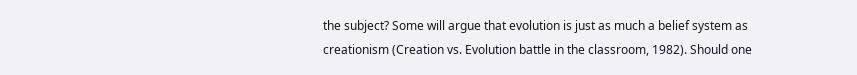the subject? Some will argue that evolution is just as much a belief system as creationism (Creation vs. Evolution battle in the classroom, 1982). Should one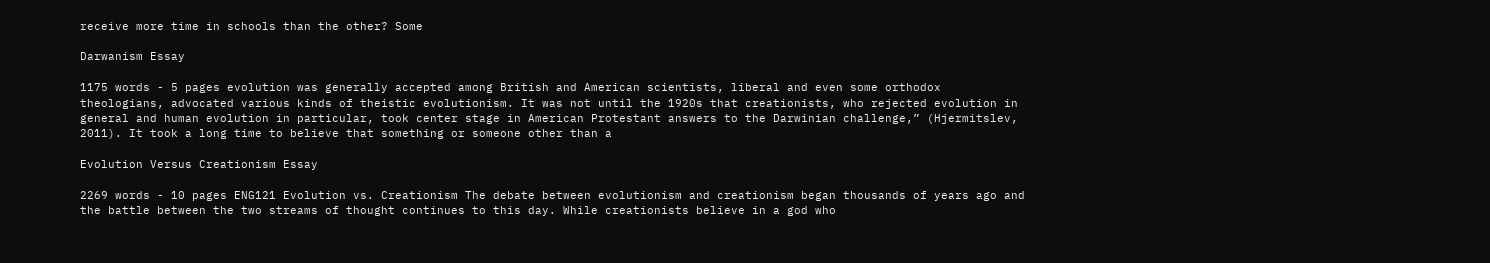receive more time in schools than the other? Some

Darwanism Essay

1175 words - 5 pages evolution was generally accepted among British and American scientists, liberal and even some orthodox theologians, advocated various kinds of theistic evolutionism. It was not until the 1920s that creationists, who rejected evolution in general and human evolution in particular, took center stage in American Protestant answers to the Darwinian challenge,” (Hjermitslev, 2011). It took a long time to believe that something or someone other than a

Evolution Versus Creationism Essay

2269 words - 10 pages ENG121 Evolution vs. Creationism The debate between evolutionism and creationism began thousands of years ago and the battle between the two streams of thought continues to this day. While creationists believe in a god who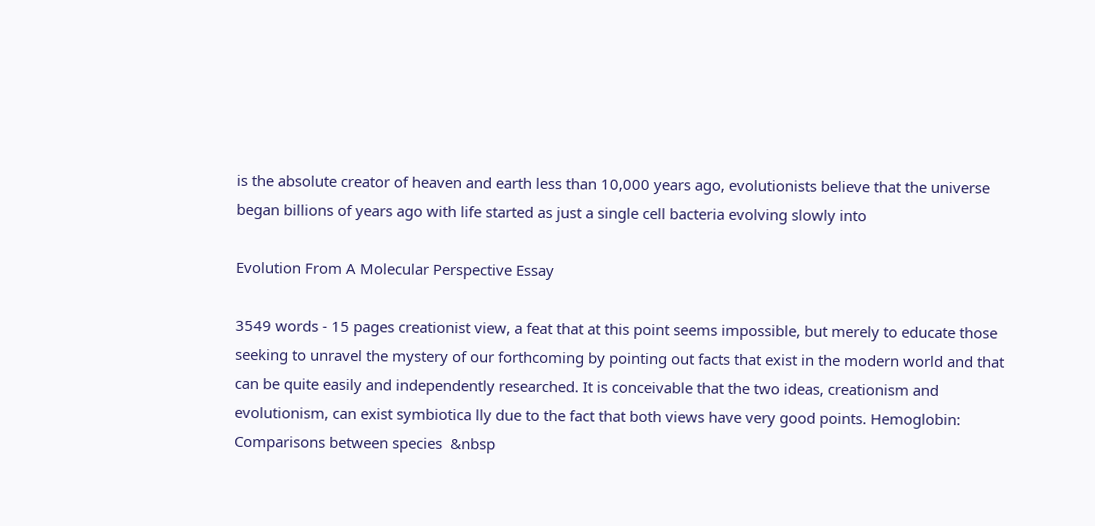is the absolute creator of heaven and earth less than 10,000 years ago, evolutionists believe that the universe began billions of years ago with life started as just a single cell bacteria evolving slowly into

Evolution From A Molecular Perspective Essay

3549 words - 15 pages creationist view, a feat that at this point seems impossible, but merely to educate those seeking to unravel the mystery of our forthcoming by pointing out facts that exist in the modern world and that can be quite easily and independently researched. It is conceivable that the two ideas, creationism and evolutionism, can exist symbiotica lly due to the fact that both views have very good points. Hemoglobin: Comparisons between species  &nbsp